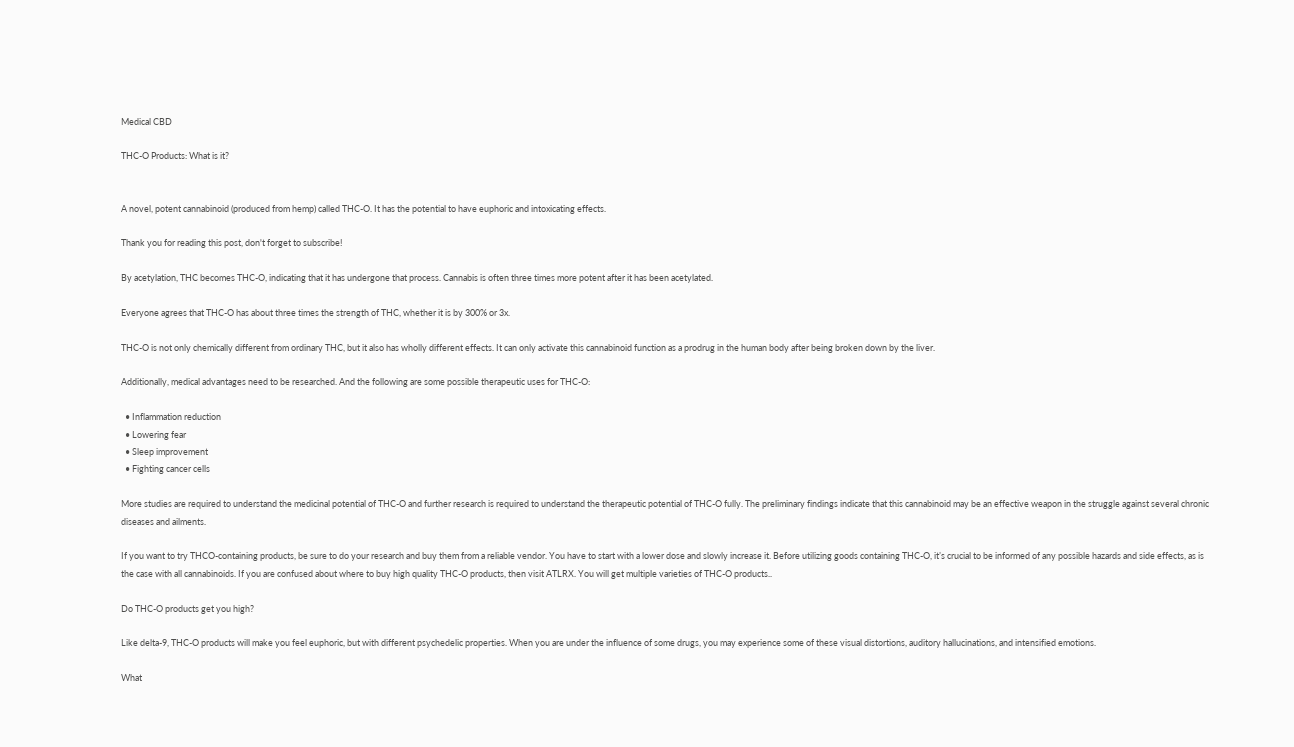Medical CBD

THC-O Products: What is it?


A novel, potent cannabinoid (produced from hemp) called THC-O. It has the potential to have euphoric and intoxicating effects.

Thank you for reading this post, don't forget to subscribe!

By acetylation, THC becomes THC-O, indicating that it has undergone that process. Cannabis is often three times more potent after it has been acetylated.

Everyone agrees that THC-O has about three times the strength of THC, whether it is by 300% or 3x.

THC-O is not only chemically different from ordinary THC, but it also has wholly different effects. It can only activate this cannabinoid function as a prodrug in the human body after being broken down by the liver.

Additionally, medical advantages need to be researched. And the following are some possible therapeutic uses for THC-O:

  • Inflammation reduction
  • Lowering fear
  • Sleep improvement
  • Fighting cancer cells

More studies are required to understand the medicinal potential of THC-O and further research is required to understand the therapeutic potential of THC-O fully. The preliminary findings indicate that this cannabinoid may be an effective weapon in the struggle against several chronic diseases and ailments.

If you want to try THCO-containing products, be sure to do your research and buy them from a reliable vendor. You have to start with a lower dose and slowly increase it. Before utilizing goods containing THC-O, it’s crucial to be informed of any possible hazards and side effects, as is the case with all cannabinoids. If you are confused about where to buy high quality THC-O products, then visit ATLRX. You will get multiple varieties of THC-O products..

Do THC-O products get you high?

Like delta-9, THC-O products will make you feel euphoric, but with different psychedelic properties. When you are under the influence of some drugs, you may experience some of these visual distortions, auditory hallucinations, and intensified emotions.

What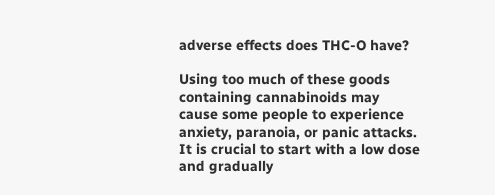adverse effects does THC-O have?

Using too much of these goods containing cannabinoids may cause some people to experience anxiety, paranoia, or panic attacks. It is crucial to start with a low dose and gradually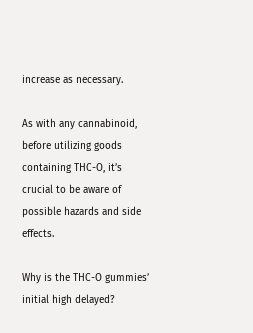increase as necessary.

As with any cannabinoid, before utilizing goods containing THC-O, it’s crucial to be aware of possible hazards and side effects.

Why is the THC-O gummies’ initial high delayed?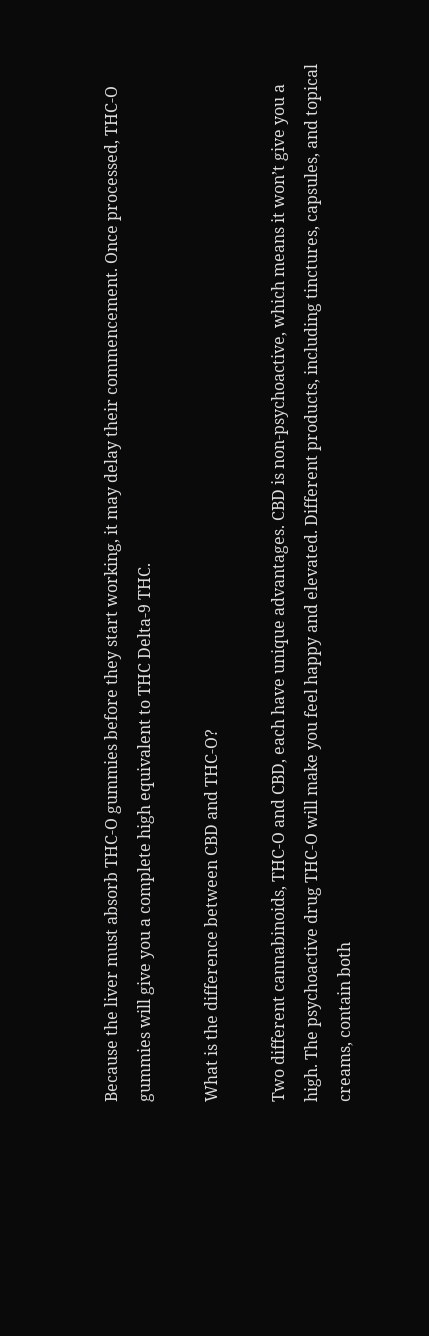Because the liver must absorb THC-O gummies before they start working, it may delay their commencement. Once processed, THC-O gummies will give you a complete high equivalent to THC Delta-9 THC.

What is the difference between CBD and THC-O?

Two different cannabinoids, THC-O and CBD, each have unique advantages. CBD is non-psychoactive, which means it won’t give you a high. The psychoactive drug THC-O will make you feel happy and elevated. Different products, including tinctures, capsules, and topical creams, contain both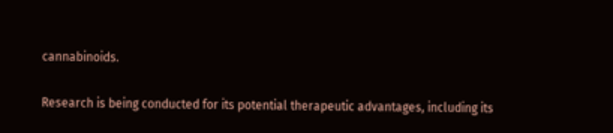cannabinoids.

Research is being conducted for its potential therapeutic advantages, including its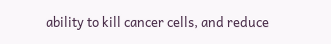ability to kill cancer cells, and reduce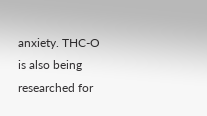anxiety. THC-O is also being researched for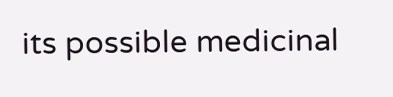its possible medicinal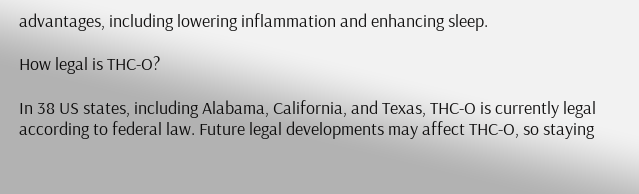advantages, including lowering inflammation and enhancing sleep.

How legal is THC-O?

In 38 US states, including Alabama, California, and Texas, THC-O is currently legal according to federal law. Future legal developments may affect THC-O, so staying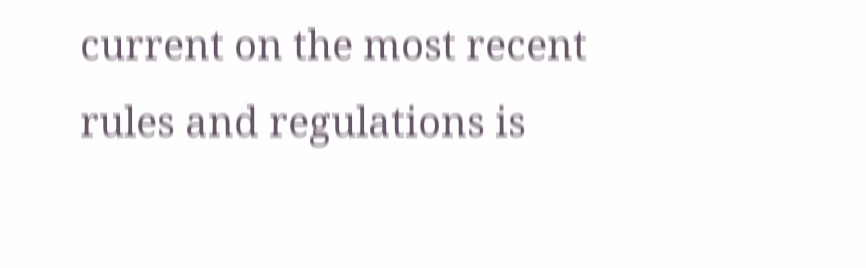current on the most recent rules and regulations is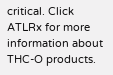critical. Click ATLRx for more information about THC-O products.